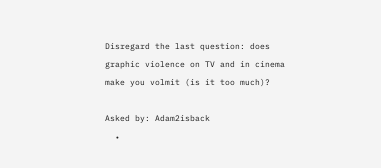Disregard the last question: does graphic violence on TV and in cinema make you volmit (is it too much)?

Asked by: Adam2isback
  •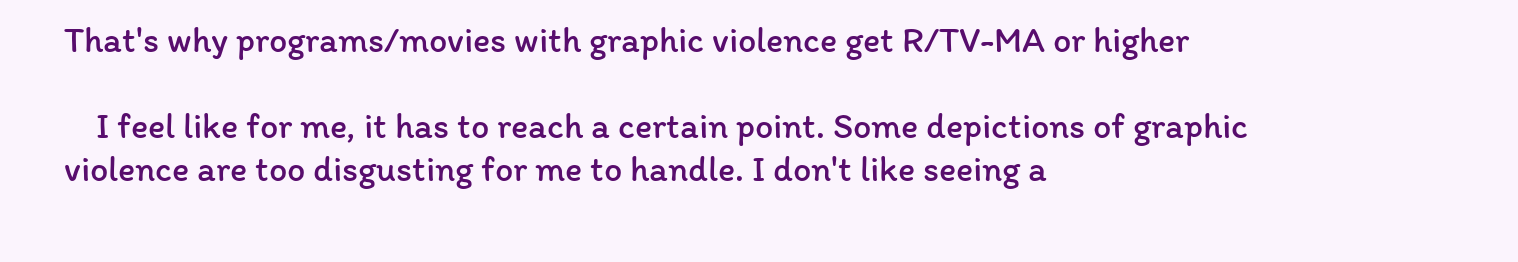That's why programs/movies with graphic violence get R/TV-MA or higher

    I feel like for me, it has to reach a certain point. Some depictions of graphic violence are too disgusting for me to handle. I don't like seeing a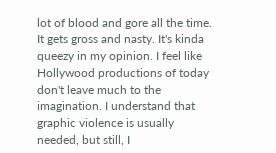lot of blood and gore all the time. It gets gross and nasty. It's kinda queezy in my opinion. I feel like Hollywood productions of today don't leave much to the imagination. I understand that graphic violence is usually needed, but still, I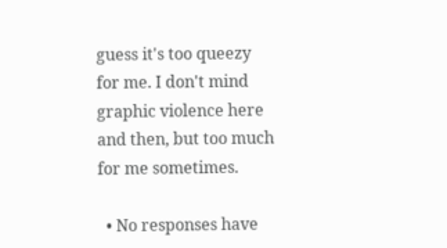guess it's too queezy for me. I don't mind graphic violence here and then, but too much for me sometimes.

  • No responses have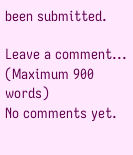been submitted.

Leave a comment...
(Maximum 900 words)
No comments yet.